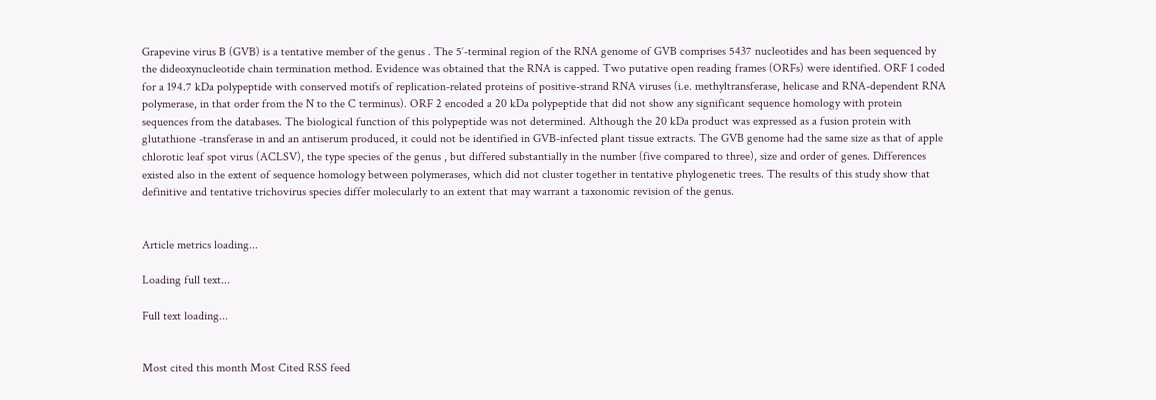Grapevine virus B (GVB) is a tentative member of the genus . The 5′-terminal region of the RNA genome of GVB comprises 5437 nucleotides and has been sequenced by the dideoxynucleotide chain termination method. Evidence was obtained that the RNA is capped. Two putative open reading frames (ORFs) were identified. ORF 1 coded for a 194.7 kDa polypeptide with conserved motifs of replication-related proteins of positive-strand RNA viruses (i.e. methyltransferase, helicase and RNA-dependent RNA polymerase, in that order from the N to the C terminus). ORF 2 encoded a 20 kDa polypeptide that did not show any significant sequence homology with protein sequences from the databases. The biological function of this polypeptide was not determined. Although the 20 kDa product was expressed as a fusion protein with glutathione -transferase in and an antiserum produced, it could not be identified in GVB-infected plant tissue extracts. The GVB genome had the same size as that of apple chlorotic leaf spot virus (ACLSV), the type species of the genus , but differed substantially in the number (five compared to three), size and order of genes. Differences existed also in the extent of sequence homology between polymerases, which did not cluster together in tentative phylogenetic trees. The results of this study show that definitive and tentative trichovirus species differ molecularly to an extent that may warrant a taxonomic revision of the genus.


Article metrics loading...

Loading full text...

Full text loading...


Most cited this month Most Cited RSS feed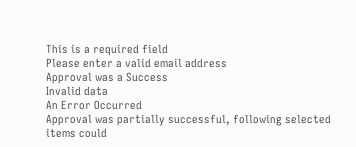This is a required field
Please enter a valid email address
Approval was a Success
Invalid data
An Error Occurred
Approval was partially successful, following selected items could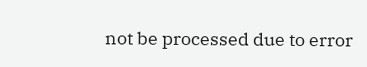not be processed due to error